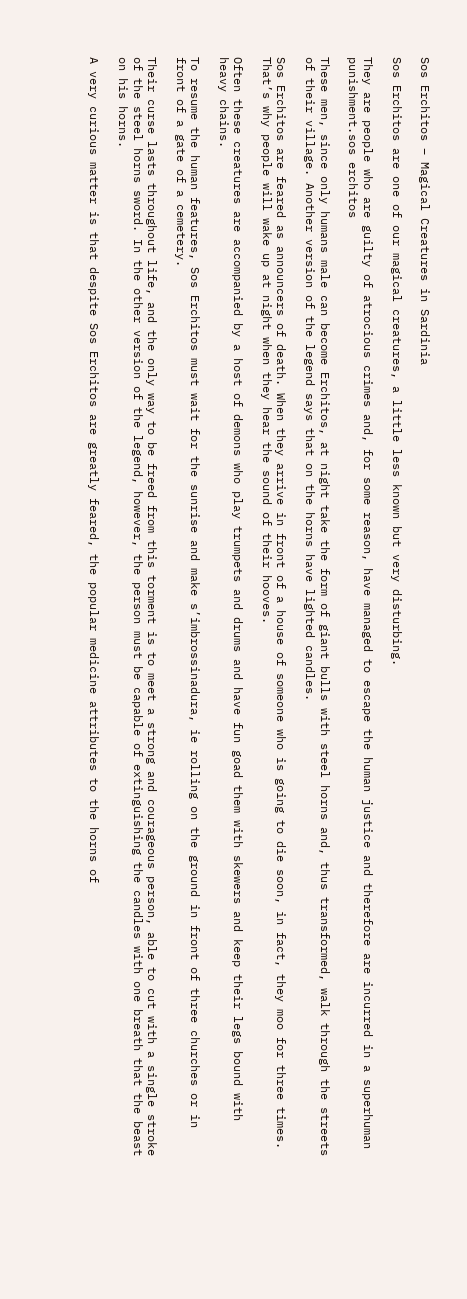Sos Erchitos – Magical Creatures in Sardinia

Sos Erchitos are one of our magical creatures, a little less known but very disturbing.

They are people who are guilty of atrocious crimes and, for some reason, have managed to escape the human justice and therefore are incurred in a superhuman punishment.sos erchitos

These men, since only humans male can become Erchitos, at night take the form of giant bulls with steel horns and, thus transformed, walk through the streets of their village. Another version of the legend says that on the horns have lighted candles.

Sos Erchitos are feared as announcers of death. When they arrive in front of a house of someone who is going to die soon, in fact, they moo for three times. That’s why people will wake up at night when they hear the sound of their hooves.

Often these creatures are accompanied by a host of demons who play trumpets and drums and have fun goad them with skewers and keep their legs bound with heavy chains.

To resume the human features, Sos Erchitos must wait for the sunrise and make s’imbrossinadura, ie rolling on the ground in front of three churches or in front of a gate of a cemetery.

Their curse lasts throughout life, and the only way to be freed from this torment is to meet a strong and courageous person, able to cut with a single stroke of the steel horns sword. In the other version of the legend, however, the person must be capable of extinguishing the candles with one breath that the beast on his horns.

A very curious matter is that despite Sos Erchitos are greatly feared, the popular medicine attributes to the horns of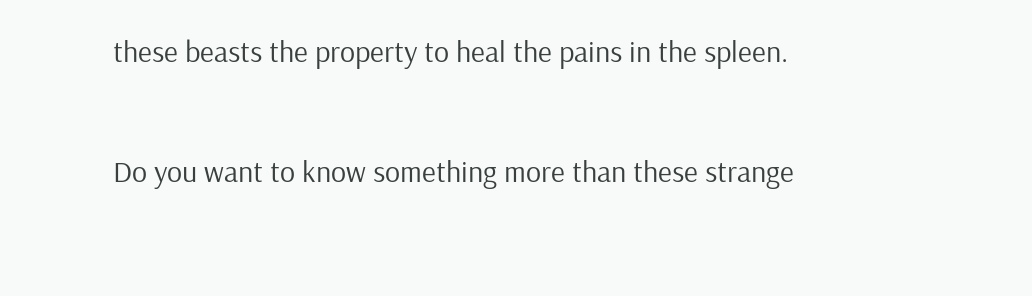these beasts the property to heal the pains in the spleen.

Do you want to know something more than these strange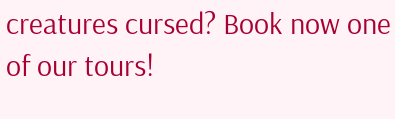creatures cursed? Book now one of our tours!